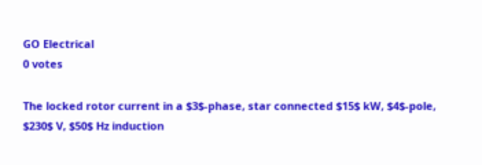GO Electrical
0 votes

The locked rotor current in a $3$-phase, star connected $15$ kW, $4$-pole, $230$ V, $50$ Hz induction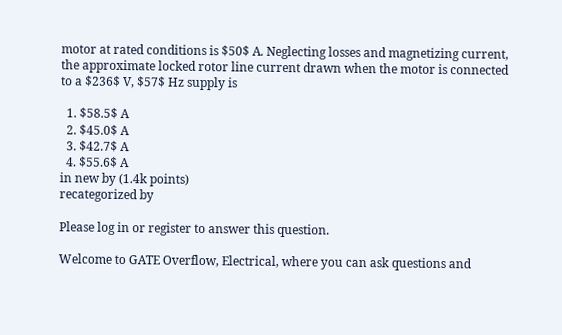motor at rated conditions is $50$ A. Neglecting losses and magnetizing current, the approximate locked rotor line current drawn when the motor is connected to a $236$ V, $57$ Hz supply is

  1. $58.5$ A
  2. $45.0$ A
  3. $42.7$ A
  4. $55.6$ A
in new by (1.4k points)
recategorized by

Please log in or register to answer this question.

Welcome to GATE Overflow, Electrical, where you can ask questions and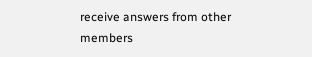receive answers from other members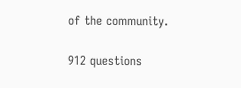of the community.

912 questions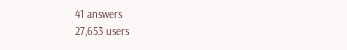41 answers
27,653 users